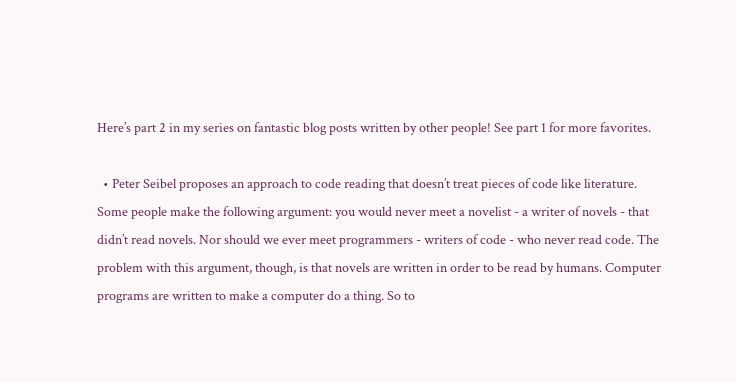Here’s part 2 in my series on fantastic blog posts written by other people! See part 1 for more favorites.

  • Peter Seibel proposes an approach to code reading that doesn’t treat pieces of code like literature. Some people make the following argument: you would never meet a novelist - a writer of novels - that didn’t read novels. Nor should we ever meet programmers - writers of code - who never read code. The problem with this argument, though, is that novels are written in order to be read by humans. Computer programs are written to make a computer do a thing. So to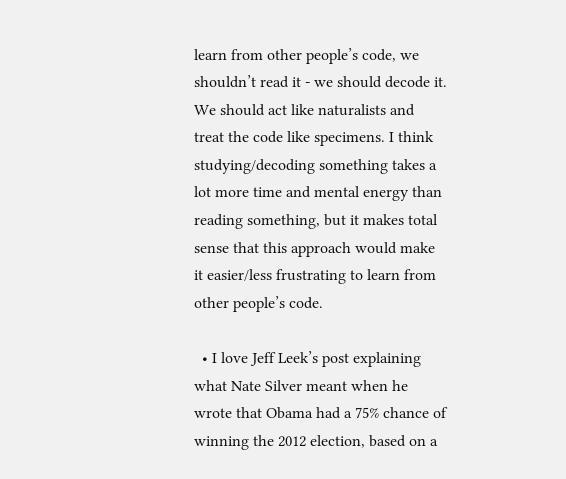learn from other people’s code, we shouldn’t read it - we should decode it. We should act like naturalists and treat the code like specimens. I think studying/decoding something takes a lot more time and mental energy than reading something, but it makes total sense that this approach would make it easier/less frustrating to learn from other people’s code.

  • I love Jeff Leek’s post explaining what Nate Silver meant when he wrote that Obama had a 75% chance of winning the 2012 election, based on a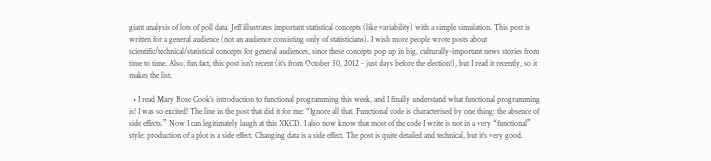giant analysis of lots of poll data. Jeff illustrates important statistical concepts (like variability) with a simple simulation. This post is written for a general audience (not an audience consisting only of statisticians). I wish more people wrote posts about scientific/technical/statistical concepts for general audiences, since these concepts pop up in big, culturally-important news stories from time to time. Also, fun fact, this post isn’t recent (it’s from October 30, 2012 - just days before the election!), but I read it recently, so it makes the list.

  • I read Mary Rose Cook’s introduction to functional programming this week, and I finally understand what functional programming is! I was so excited! The line in the post that did it for me: “Ignore all that. Functional code is characterised by one thing: the absence of side effects.” Now I can legitimately laugh at this XKCD. I also now know that most of the code I write is not in a very “functional” style: production of a plot is a side effect. Changing data is a side effect. The post is quite detailed and technical, but it’s very good.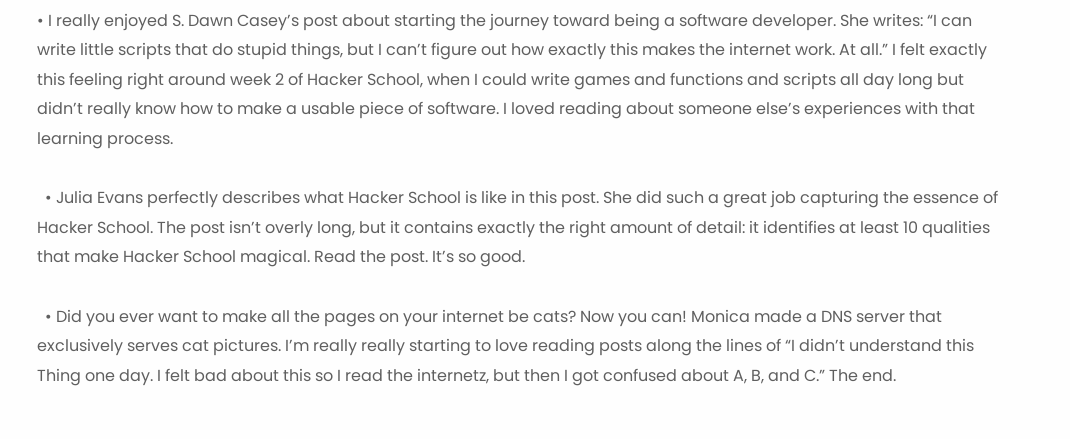• I really enjoyed S. Dawn Casey’s post about starting the journey toward being a software developer. She writes: “I can write little scripts that do stupid things, but I can’t figure out how exactly this makes the internet work. At all.” I felt exactly this feeling right around week 2 of Hacker School, when I could write games and functions and scripts all day long but didn’t really know how to make a usable piece of software. I loved reading about someone else’s experiences with that learning process.

  • Julia Evans perfectly describes what Hacker School is like in this post. She did such a great job capturing the essence of Hacker School. The post isn’t overly long, but it contains exactly the right amount of detail: it identifies at least 10 qualities that make Hacker School magical. Read the post. It’s so good.

  • Did you ever want to make all the pages on your internet be cats? Now you can! Monica made a DNS server that exclusively serves cat pictures. I’m really really starting to love reading posts along the lines of “I didn’t understand this Thing one day. I felt bad about this so I read the internetz, but then I got confused about A, B, and C.” The end.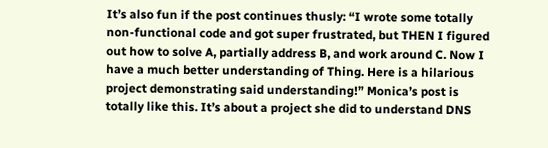It’s also fun if the post continues thusly: “I wrote some totally non-functional code and got super frustrated, but THEN I figured out how to solve A, partially address B, and work around C. Now I have a much better understanding of Thing. Here is a hilarious project demonstrating said understanding!” Monica’s post is totally like this. It’s about a project she did to understand DNS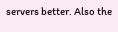servers better. Also the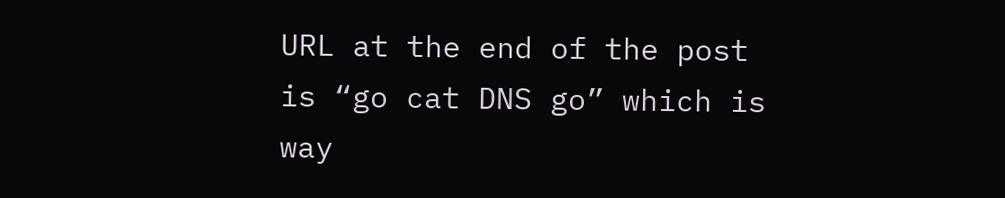URL at the end of the post is “go cat DNS go” which is way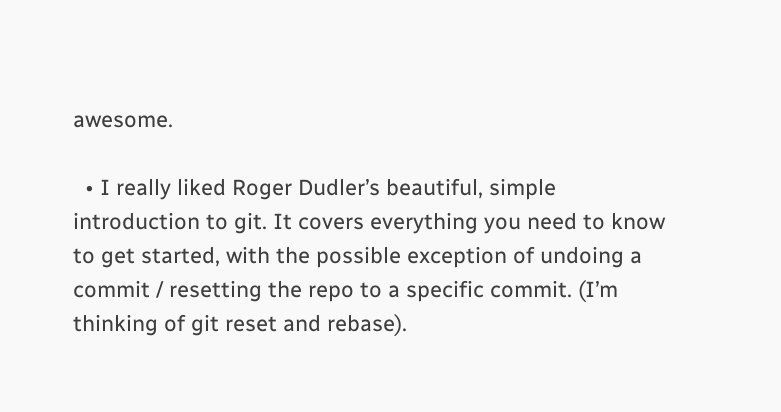awesome.

  • I really liked Roger Dudler’s beautiful, simple introduction to git. It covers everything you need to know to get started, with the possible exception of undoing a commit / resetting the repo to a specific commit. (I’m thinking of git reset and rebase).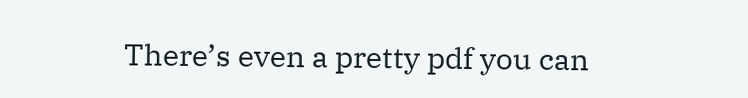There’s even a pretty pdf you can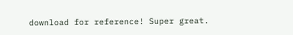download for reference! Super great.